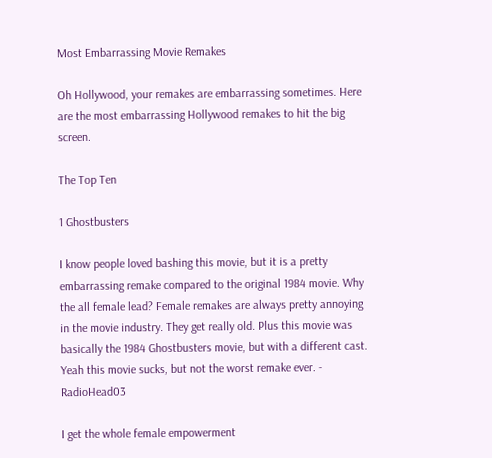Most Embarrassing Movie Remakes

Oh Hollywood, your remakes are embarrassing sometimes. Here are the most embarrassing Hollywood remakes to hit the big screen.

The Top Ten

1 Ghostbusters

I know people loved bashing this movie, but it is a pretty embarrassing remake compared to the original 1984 movie. Why the all female lead? Female remakes are always pretty annoying in the movie industry. They get really old. Plus this movie was basically the 1984 Ghostbusters movie, but with a different cast. Yeah this movie sucks, but not the worst remake ever. - RadioHead03

I get the whole female empowerment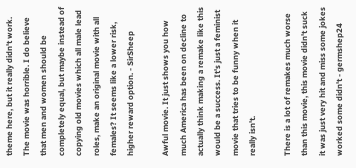theme here, but it really didn't work. The movie was horrible. I do believe that men and women should be completely equal, but maybe instead of copying old movies which all male lead roles, make an original movie with all females? It seems like a lower risk, higher reward option. - SirSheep

Awful movie. It just shows you how much America has been on decline to actually think making a remake like this would be a success. It's just a feminist movie that tries to be funny when it really isn't.

There is a lot of remakes much worse than this movie, this movie didn't suck it was just very hit and miss some jokes worked some didn't - germshep24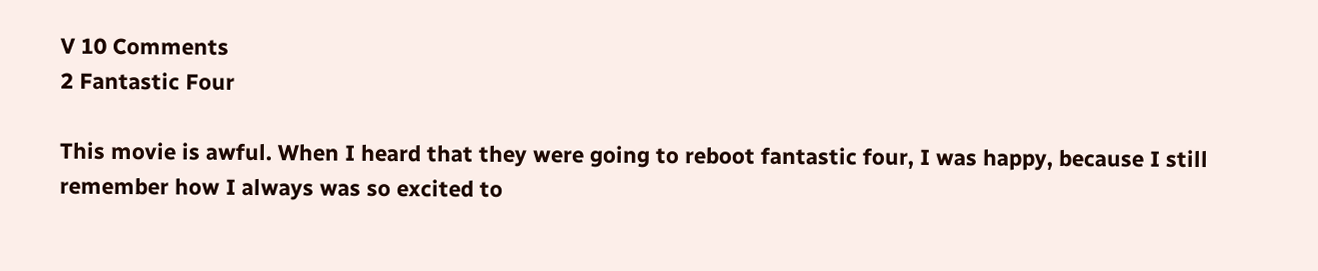V 10 Comments
2 Fantastic Four

This movie is awful. When I heard that they were going to reboot fantastic four, I was happy, because I still remember how I always was so excited to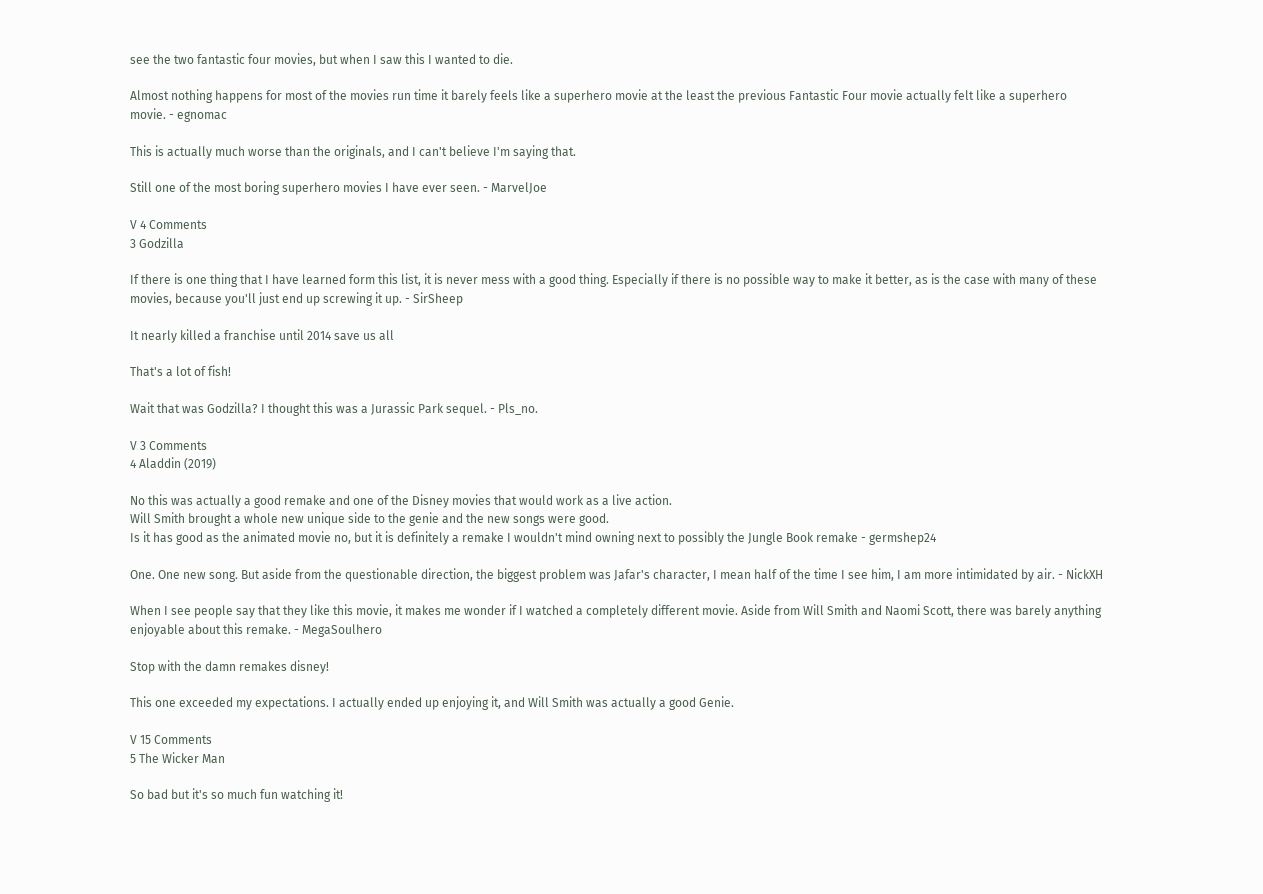see the two fantastic four movies, but when I saw this I wanted to die.

Almost nothing happens for most of the movies run time it barely feels like a superhero movie at the least the previous Fantastic Four movie actually felt like a superhero movie. - egnomac

This is actually much worse than the originals, and I can't believe I'm saying that.

Still one of the most boring superhero movies I have ever seen. - MarvelJoe

V 4 Comments
3 Godzilla

If there is one thing that I have learned form this list, it is never mess with a good thing. Especially if there is no possible way to make it better, as is the case with many of these movies, because you'll just end up screwing it up. - SirSheep

It nearly killed a franchise until 2014 save us all

That's a lot of fish!

Wait that was Godzilla? I thought this was a Jurassic Park sequel. - Pls_no.

V 3 Comments
4 Aladdin (2019)

No this was actually a good remake and one of the Disney movies that would work as a live action.
Will Smith brought a whole new unique side to the genie and the new songs were good.
Is it has good as the animated movie no, but it is definitely a remake I wouldn't mind owning next to possibly the Jungle Book remake - germshep24

One. One new song. But aside from the questionable direction, the biggest problem was Jafar's character, I mean half of the time I see him, I am more intimidated by air. - NickXH

When I see people say that they like this movie, it makes me wonder if I watched a completely different movie. Aside from Will Smith and Naomi Scott, there was barely anything enjoyable about this remake. - MegaSoulhero

Stop with the damn remakes disney!

This one exceeded my expectations. I actually ended up enjoying it, and Will Smith was actually a good Genie.

V 15 Comments
5 The Wicker Man

So bad but it's so much fun watching it!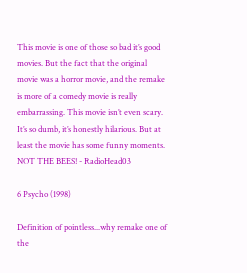This movie is one of those so bad it’s good movies. But the fact that the original movie was a horror movie, and the remake is more of a comedy movie is really embarrassing. This movie isn’t even scary. It’s so dumb, it’s honestly hilarious. But at least the movie has some funny moments.
NOT THE BEES! - RadioHead03

6 Psycho (1998)

Definition of pointless...why remake one of the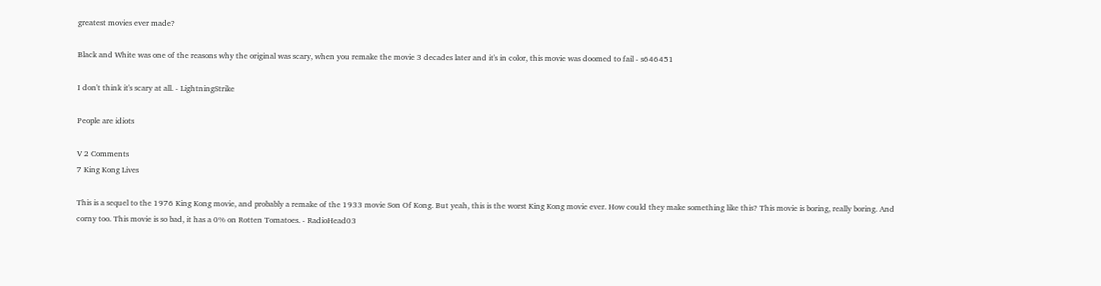greatest movies ever made?

Black and White was one of the reasons why the original was scary, when you remake the movie 3 decades later and it's in color, this movie was doomed to fail - s646451

I don't think it's scary at all. - LightningStrike

People are idiots

V 2 Comments
7 King Kong Lives

This is a sequel to the 1976 King Kong movie, and probably a remake of the 1933 movie Son Of Kong. But yeah, this is the worst King Kong movie ever. How could they make something like this? This movie is boring, really boring. And corny too. This movie is so bad, it has a 0% on Rotten Tomatoes. - RadioHead03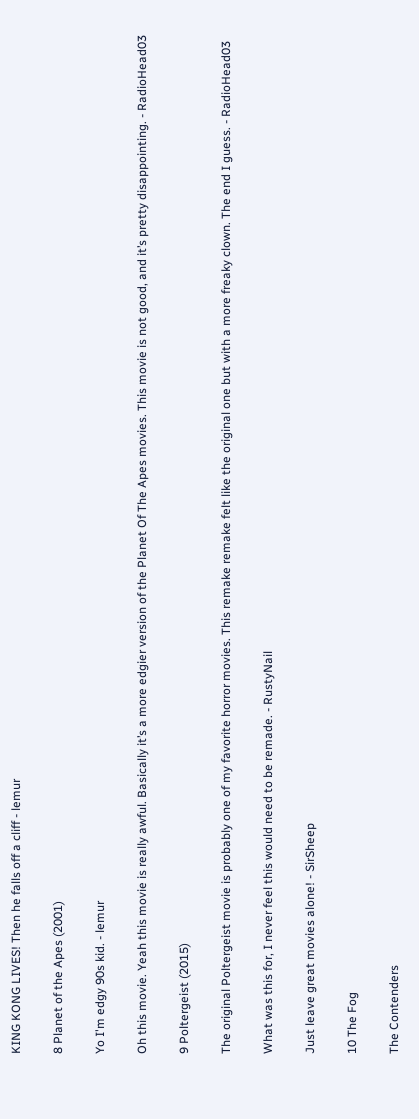KING KONG LIVES! Then he falls off a cliff - lemur

8 Planet of the Apes (2001)

Yo I'm edgy 90s kid. - lemur

Oh this movie. Yeah this movie is really awful. Basically it’s a more edgier version of the Planet Of The Apes movies. This movie is not good, and it’s pretty disappointing. - RadioHead03

9 Poltergeist (2015)

The original Poltergeist movie is probably one of my favorite horror movies. This remake remake felt like the original one but with a more freaky clown. The end I guess. - RadioHead03

What was this for, I never feel this would need to be remade. - RustyNail

Just leave great movies alone! - SirSheep

10 The Fog

The Contenders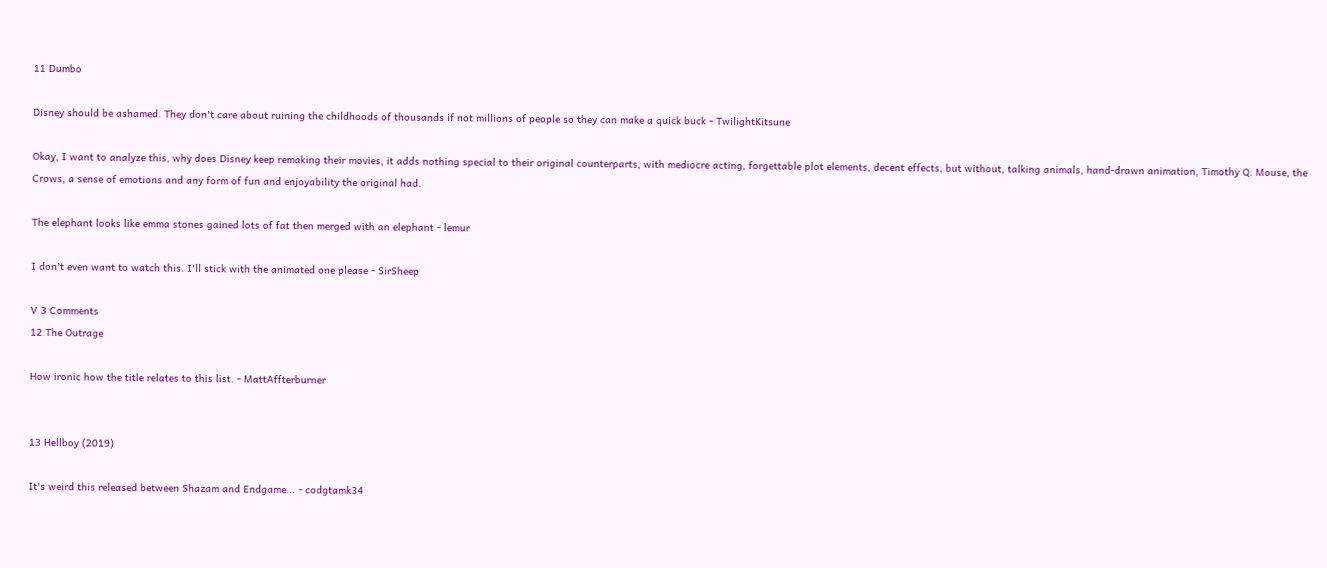11 Dumbo

Disney should be ashamed. They don't care about ruining the childhoods of thousands if not millions of people so they can make a quick buck - TwilightKitsune

Okay, I want to analyze this, why does Disney keep remaking their movies, it adds nothing special to their original counterparts, with mediocre acting, forgettable plot elements, decent effects, but without, talking animals, hand-drawn animation, Timothy Q. Mouse, the Crows, a sense of emotions and any form of fun and enjoyability the original had.

The elephant looks like emma stones gained lots of fat then merged with an elephant - lemur

I don't even want to watch this. I'll stick with the animated one please - SirSheep

V 3 Comments
12 The Outrage

How ironic how the title relates to this list. - MattAffterburner


13 Hellboy (2019)

It's weird this released between Shazam and Endgame... - codgtamk34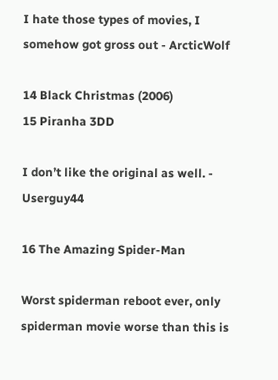I hate those types of movies, I somehow got gross out - ArcticWolf

14 Black Christmas (2006)
15 Piranha 3DD

I don’t like the original as well. - Userguy44

16 The Amazing Spider-Man

Worst spiderman reboot ever, only spiderman movie worse than this is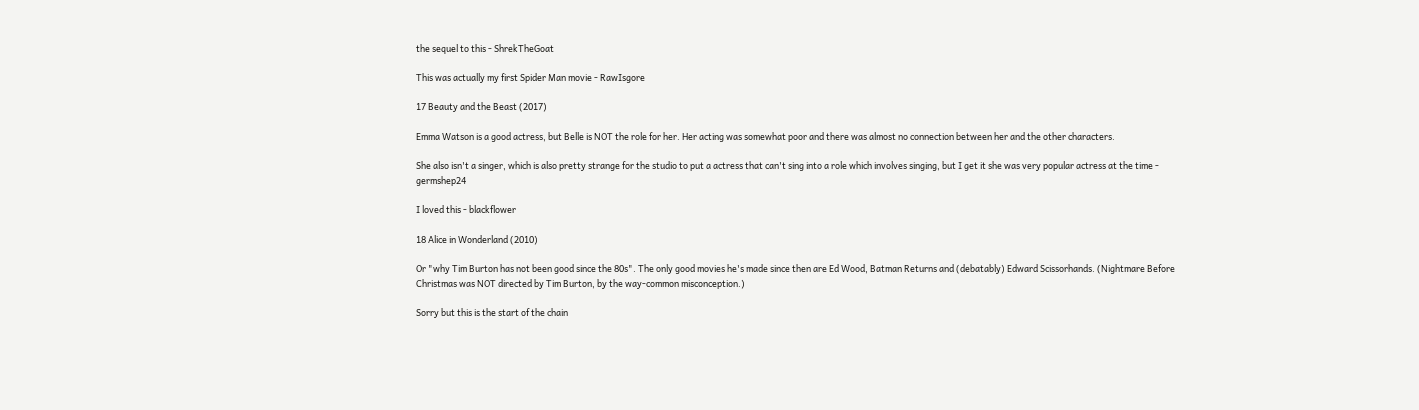the sequel to this - ShrekTheGoat

This was actually my first Spider Man movie - RawIsgore

17 Beauty and the Beast (2017)

Emma Watson is a good actress, but Belle is NOT the role for her. Her acting was somewhat poor and there was almost no connection between her and the other characters.

She also isn't a singer, which is also pretty strange for the studio to put a actress that can't sing into a role which involves singing, but I get it she was very popular actress at the time - germshep24

I loved this - blackflower

18 Alice in Wonderland (2010)

Or "why Tim Burton has not been good since the 80s". The only good movies he's made since then are Ed Wood, Batman Returns and (debatably) Edward Scissorhands. (Nightmare Before Christmas was NOT directed by Tim Burton, by the way-common misconception.)

Sorry but this is the start of the chain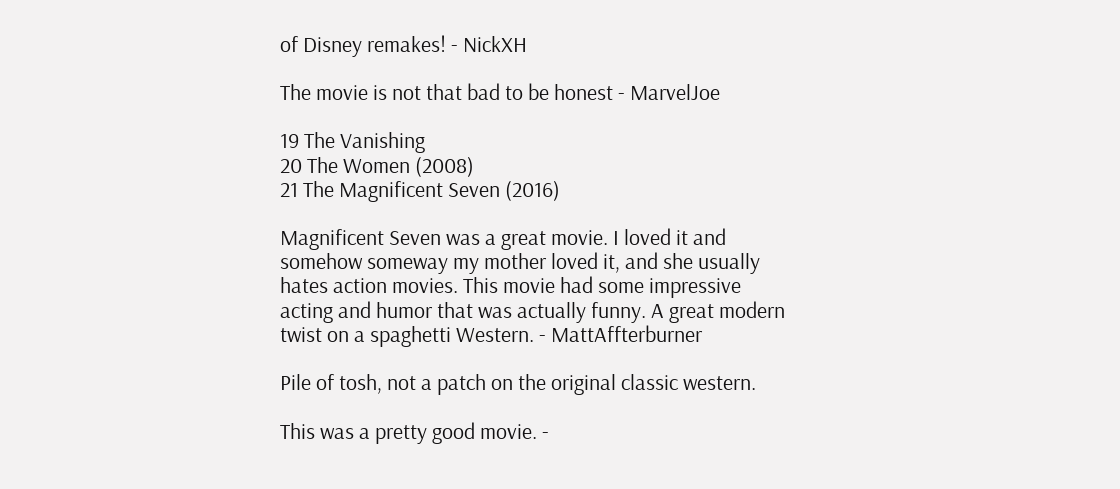of Disney remakes! - NickXH

The movie is not that bad to be honest - MarvelJoe

19 The Vanishing
20 The Women (2008)
21 The Magnificent Seven (2016)

Magnificent Seven was a great movie. I loved it and somehow someway my mother loved it, and she usually hates action movies. This movie had some impressive acting and humor that was actually funny. A great modern twist on a spaghetti Western. - MattAffterburner

Pile of tosh, not a patch on the original classic western.

This was a pretty good movie. -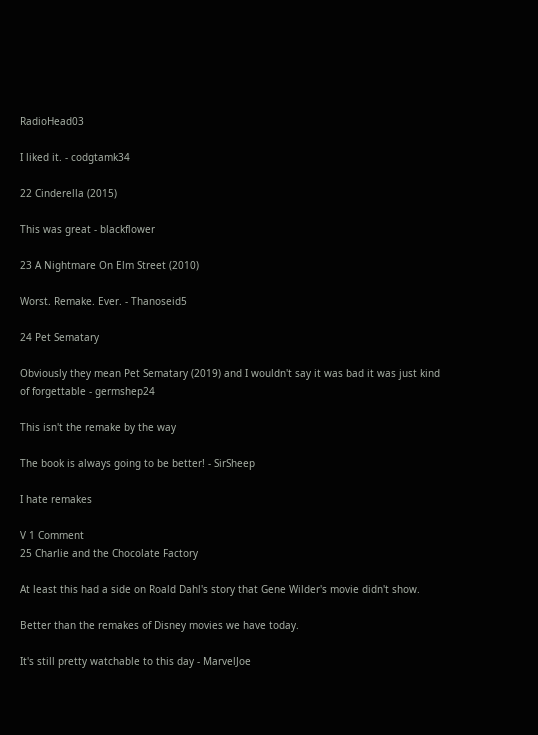RadioHead03

I liked it. - codgtamk34

22 Cinderella (2015)

This was great - blackflower

23 A Nightmare On Elm Street (2010)

Worst. Remake. Ever. - Thanoseid5

24 Pet Sematary

Obviously they mean Pet Sematary (2019) and I wouldn't say it was bad it was just kind of forgettable - germshep24

This isn't the remake by the way

The book is always going to be better! - SirSheep

I hate remakes

V 1 Comment
25 Charlie and the Chocolate Factory

At least this had a side on Roald Dahl's story that Gene Wilder's movie didn't show.

Better than the remakes of Disney movies we have today.

It's still pretty watchable to this day - MarvelJoe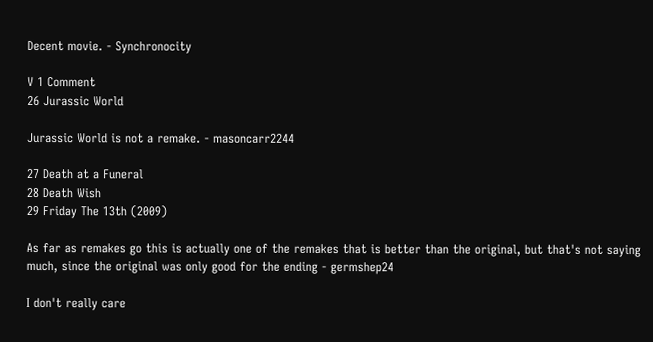Decent movie. - Synchronocity

V 1 Comment
26 Jurassic World

Jurassic World is not a remake. - masoncarr2244

27 Death at a Funeral
28 Death Wish
29 Friday The 13th (2009)

As far as remakes go this is actually one of the remakes that is better than the original, but that's not saying much, since the original was only good for the ending - germshep24

I don't really care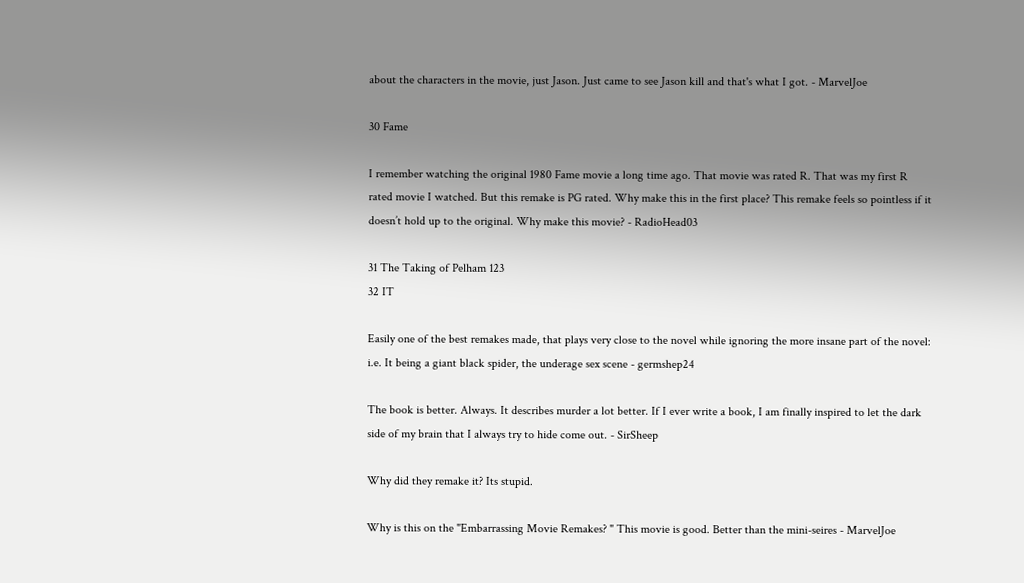about the characters in the movie, just Jason. Just came to see Jason kill and that's what I got. - MarvelJoe

30 Fame

I remember watching the original 1980 Fame movie a long time ago. That movie was rated R. That was my first R rated movie I watched. But this remake is PG rated. Why make this in the first place? This remake feels so pointless if it doesn’t hold up to the original. Why make this movie? - RadioHead03

31 The Taking of Pelham 123
32 IT

Easily one of the best remakes made, that plays very close to the novel while ignoring the more insane part of the novel: i.e. It being a giant black spider, the underage sex scene - germshep24

The book is better. Always. It describes murder a lot better. If I ever write a book, I am finally inspired to let the dark side of my brain that I always try to hide come out. - SirSheep

Why did they remake it? Its stupid.

Why is this on the "Embarrassing Movie Remakes? " This movie is good. Better than the mini-seires - MarvelJoe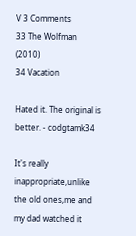V 3 Comments
33 The Wolfman (2010)
34 Vacation

Hated it. The original is better. - codgtamk34

It's really inappropriate,unlike the old ones,me and my dad watched it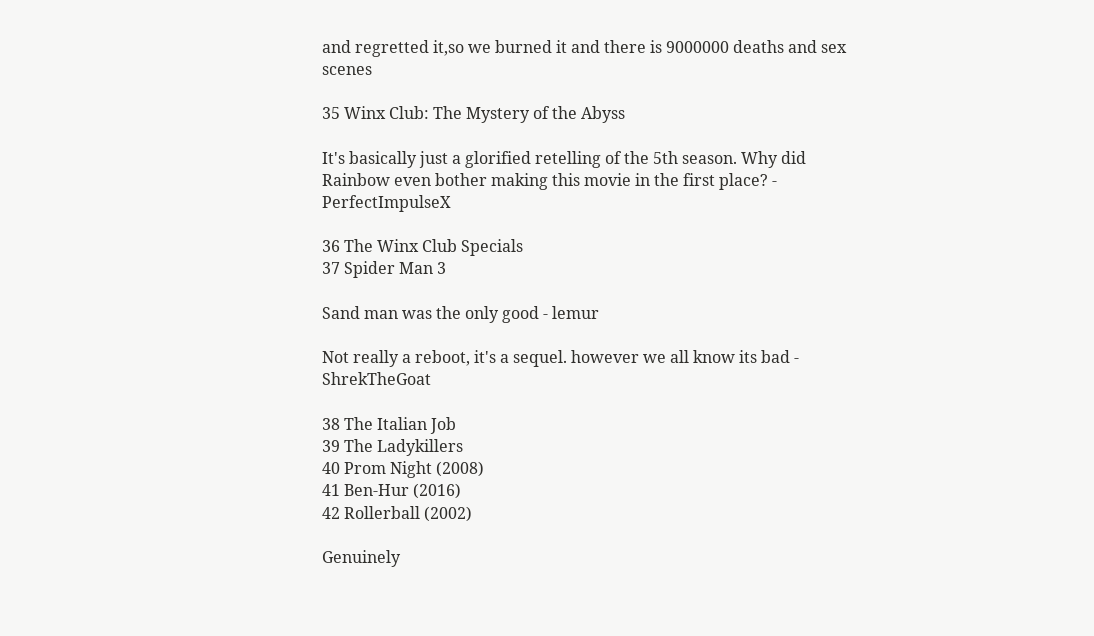and regretted it,so we burned it and there is 9000000 deaths and sex scenes

35 Winx Club: The Mystery of the Abyss

It's basically just a glorified retelling of the 5th season. Why did Rainbow even bother making this movie in the first place? - PerfectImpulseX

36 The Winx Club Specials
37 Spider Man 3

Sand man was the only good - lemur

Not really a reboot, it's a sequel. however we all know its bad - ShrekTheGoat

38 The Italian Job
39 The Ladykillers
40 Prom Night (2008)
41 Ben-Hur (2016)
42 Rollerball (2002)

Genuinely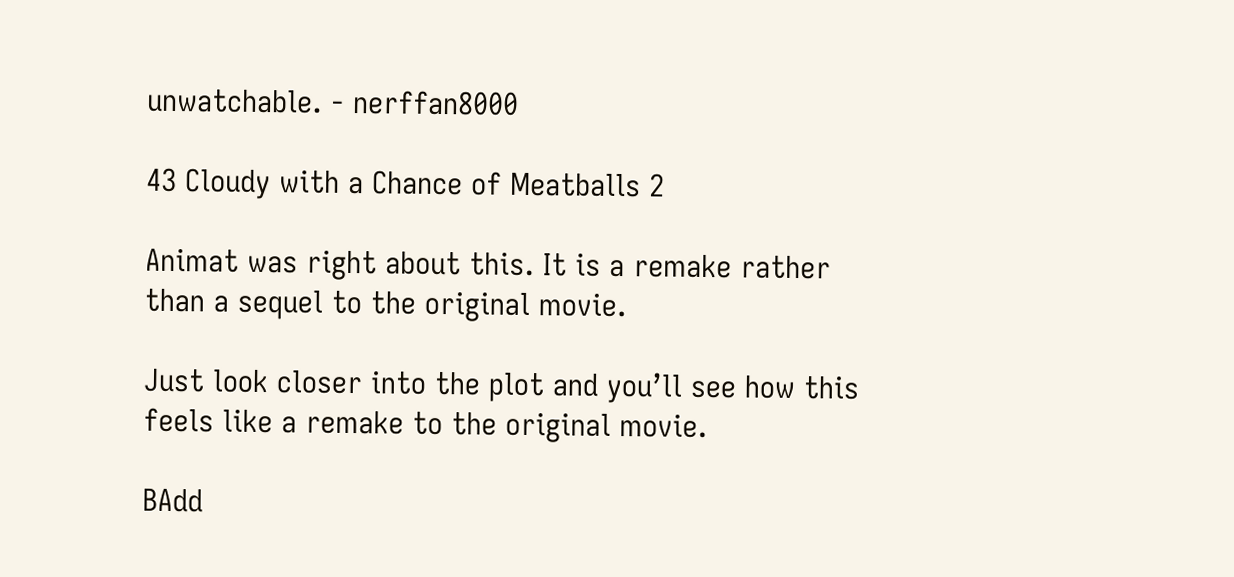unwatchable. - nerffan8000

43 Cloudy with a Chance of Meatballs 2

Animat was right about this. It is a remake rather than a sequel to the original movie.

Just look closer into the plot and you’ll see how this feels like a remake to the original movie.

BAdd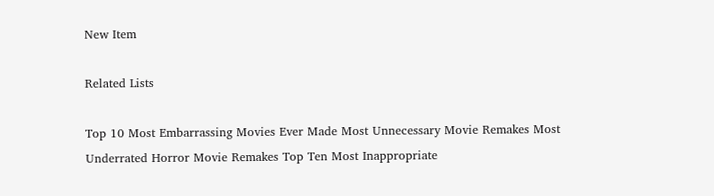New Item

Related Lists

Top 10 Most Embarrassing Movies Ever Made Most Unnecessary Movie Remakes Most Underrated Horror Movie Remakes Top Ten Most Inappropriate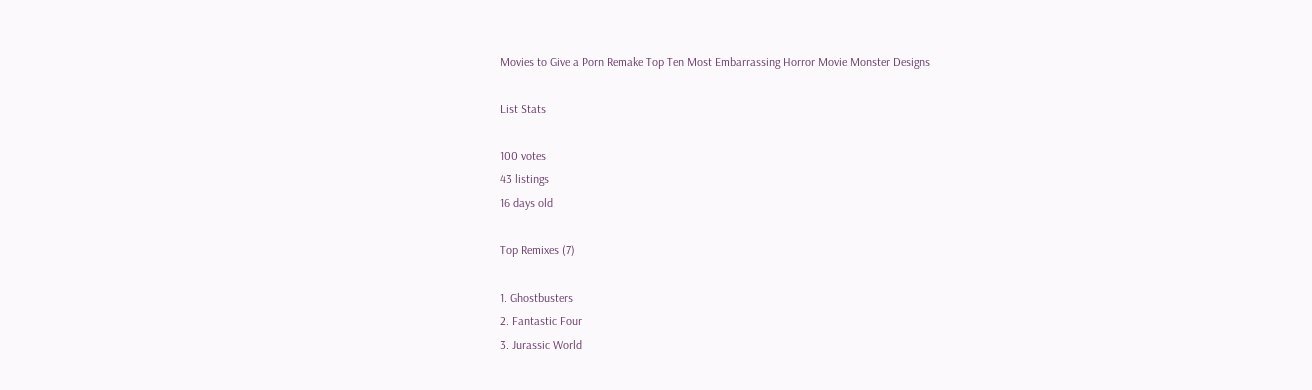Movies to Give a Porn Remake Top Ten Most Embarrassing Horror Movie Monster Designs

List Stats

100 votes
43 listings
16 days old

Top Remixes (7)

1. Ghostbusters
2. Fantastic Four
3. Jurassic World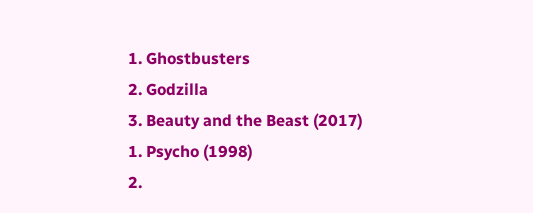1. Ghostbusters
2. Godzilla
3. Beauty and the Beast (2017)
1. Psycho (1998)
2.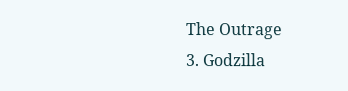The Outrage
3. Godzilla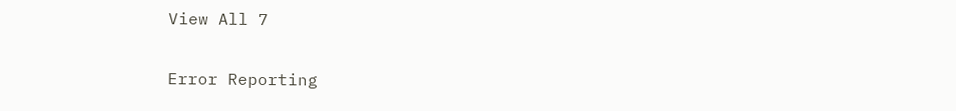View All 7

Error Reporting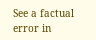See a factual error in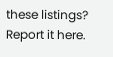these listings? Report it here.